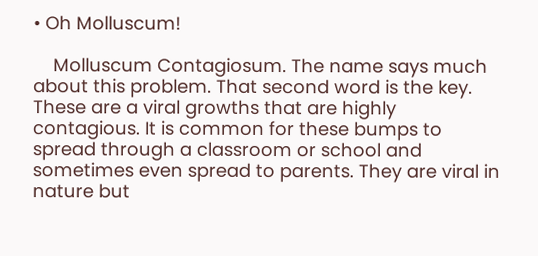• Oh Molluscum!

    Molluscum Contagiosum. The name says much about this problem. That second word is the key. These are a viral growths that are highly contagious. It is common for these bumps to spread through a classroom or school and sometimes even spread to parents. They are viral in nature but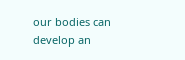our bodies can develop an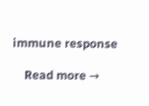immune response

    Read more →